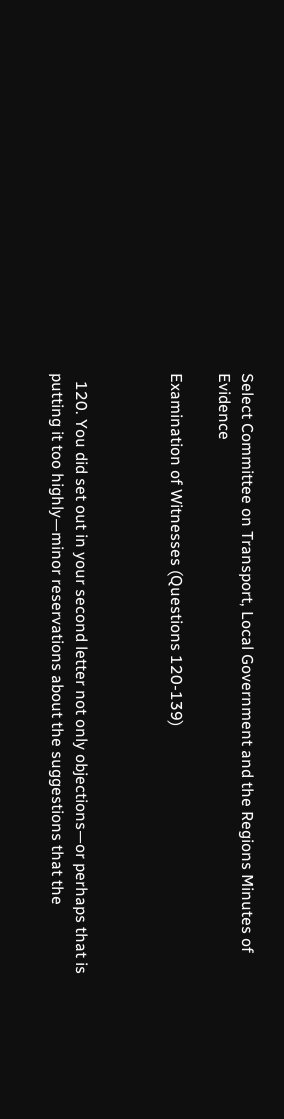Select Committee on Transport, Local Government and the Regions Minutes of Evidence

Examination of Witnesses (Questions 120-139)



  120. You did set out in your second letter not only objections—or perhaps that is putting it too highly—minor reservations about the suggestions that the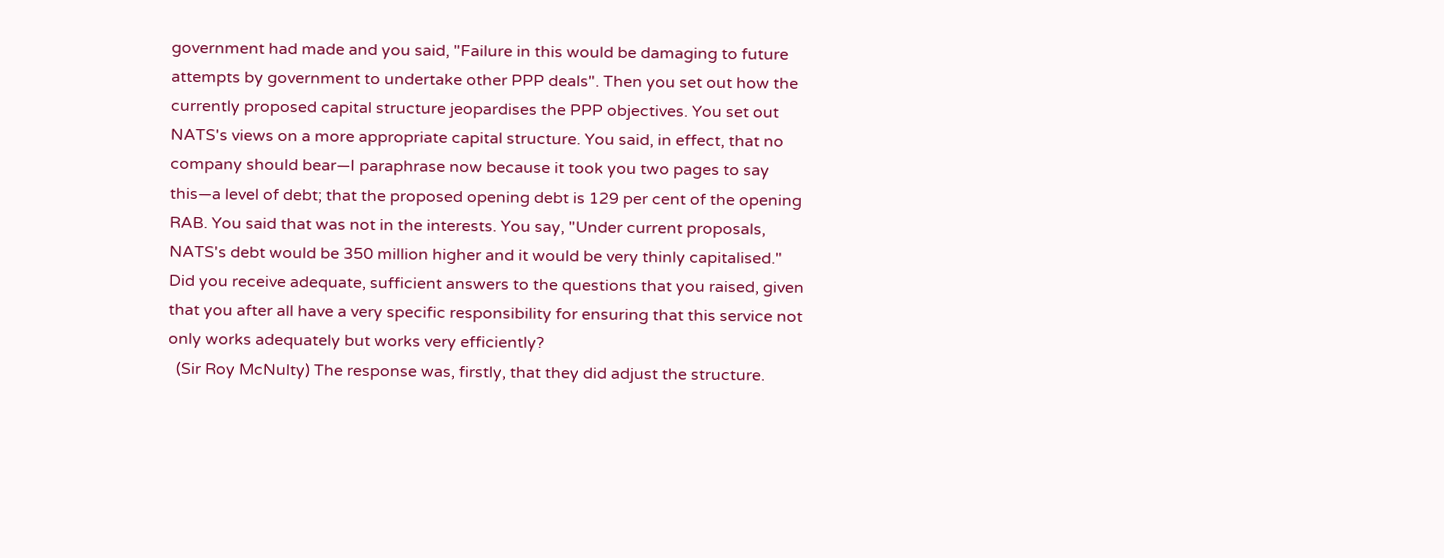government had made and you said, "Failure in this would be damaging to future attempts by government to undertake other PPP deals". Then you set out how the currently proposed capital structure jeopardises the PPP objectives. You set out NATS's views on a more appropriate capital structure. You said, in effect, that no company should bear—I paraphrase now because it took you two pages to say this—a level of debt; that the proposed opening debt is 129 per cent of the opening RAB. You said that was not in the interests. You say, "Under current proposals, NATS's debt would be 350 million higher and it would be very thinly capitalised." Did you receive adequate, sufficient answers to the questions that you raised, given that you after all have a very specific responsibility for ensuring that this service not only works adequately but works very efficiently?
  (Sir Roy McNulty) The response was, firstly, that they did adjust the structure.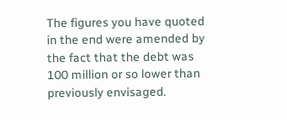The figures you have quoted in the end were amended by the fact that the debt was 100 million or so lower than previously envisaged.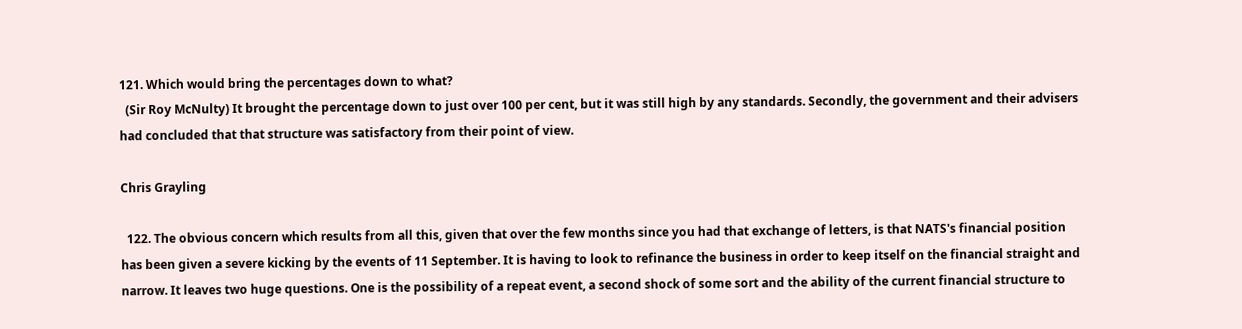121. Which would bring the percentages down to what?
  (Sir Roy McNulty) It brought the percentage down to just over 100 per cent, but it was still high by any standards. Secondly, the government and their advisers had concluded that that structure was satisfactory from their point of view.

Chris Grayling

  122. The obvious concern which results from all this, given that over the few months since you had that exchange of letters, is that NATS's financial position has been given a severe kicking by the events of 11 September. It is having to look to refinance the business in order to keep itself on the financial straight and narrow. It leaves two huge questions. One is the possibility of a repeat event, a second shock of some sort and the ability of the current financial structure to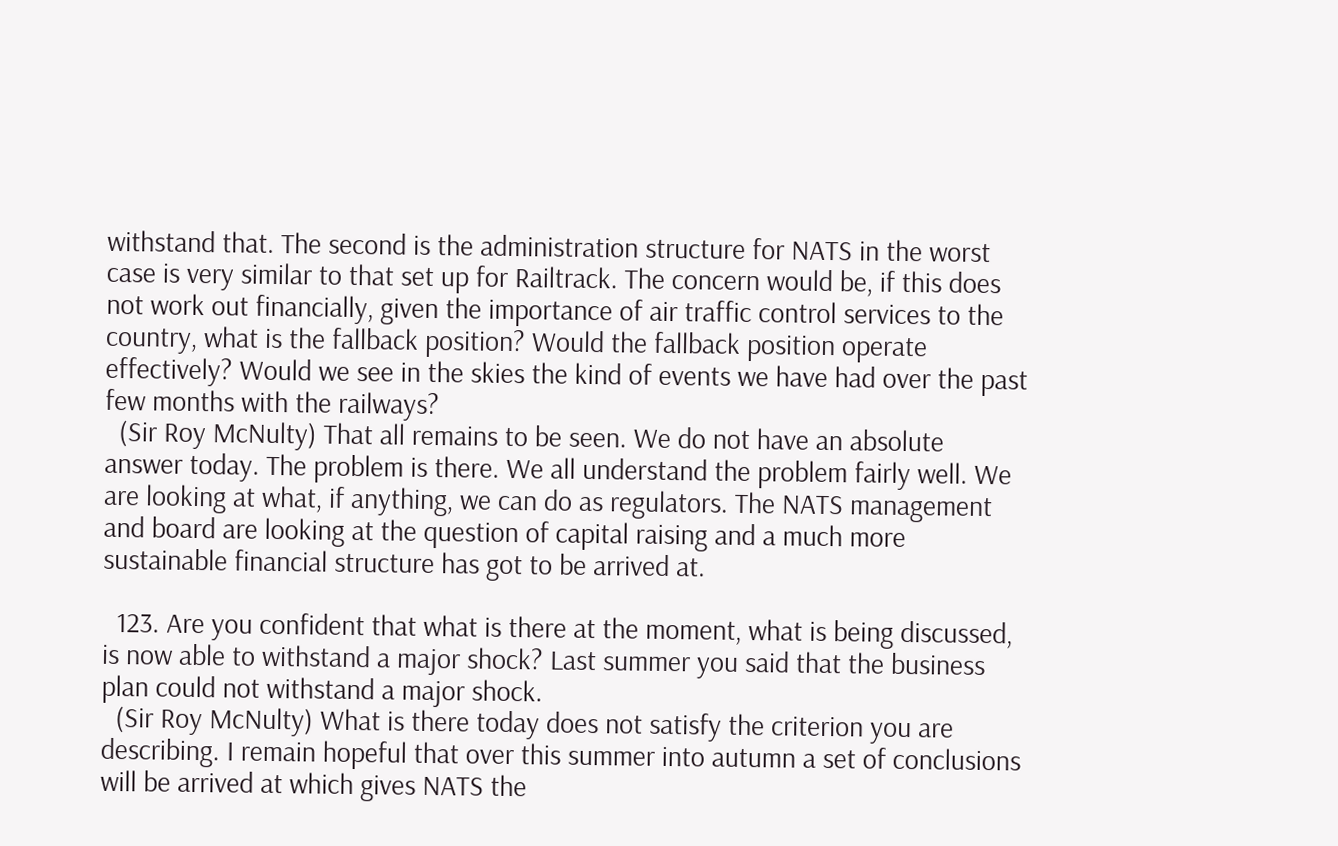withstand that. The second is the administration structure for NATS in the worst case is very similar to that set up for Railtrack. The concern would be, if this does not work out financially, given the importance of air traffic control services to the country, what is the fallback position? Would the fallback position operate effectively? Would we see in the skies the kind of events we have had over the past few months with the railways?
  (Sir Roy McNulty) That all remains to be seen. We do not have an absolute answer today. The problem is there. We all understand the problem fairly well. We are looking at what, if anything, we can do as regulators. The NATS management and board are looking at the question of capital raising and a much more sustainable financial structure has got to be arrived at.

  123. Are you confident that what is there at the moment, what is being discussed, is now able to withstand a major shock? Last summer you said that the business plan could not withstand a major shock.
  (Sir Roy McNulty) What is there today does not satisfy the criterion you are describing. I remain hopeful that over this summer into autumn a set of conclusions will be arrived at which gives NATS the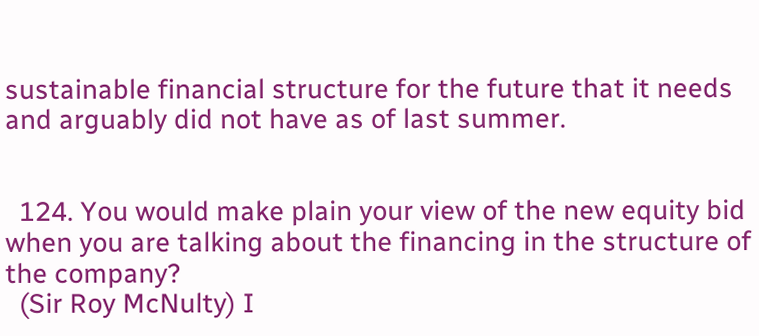sustainable financial structure for the future that it needs and arguably did not have as of last summer.


  124. You would make plain your view of the new equity bid when you are talking about the financing in the structure of the company?
  (Sir Roy McNulty) I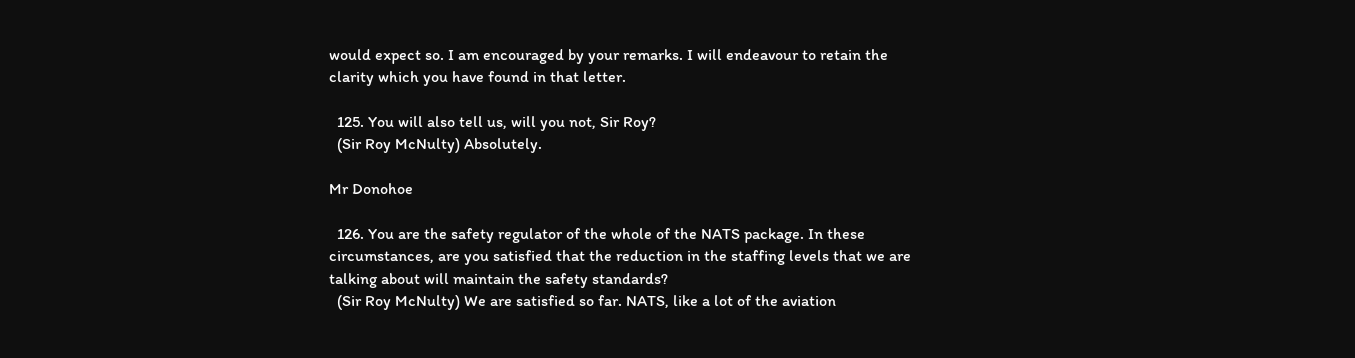would expect so. I am encouraged by your remarks. I will endeavour to retain the clarity which you have found in that letter.

  125. You will also tell us, will you not, Sir Roy?
  (Sir Roy McNulty) Absolutely.

Mr Donohoe

  126. You are the safety regulator of the whole of the NATS package. In these circumstances, are you satisfied that the reduction in the staffing levels that we are talking about will maintain the safety standards?
  (Sir Roy McNulty) We are satisfied so far. NATS, like a lot of the aviation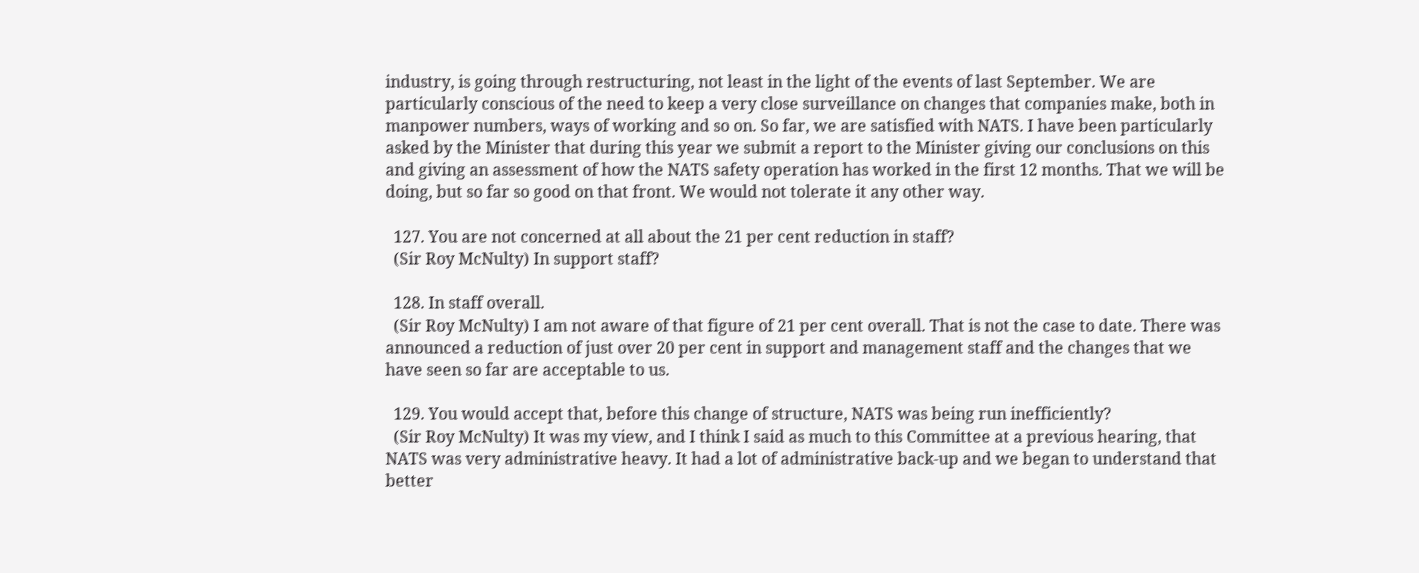industry, is going through restructuring, not least in the light of the events of last September. We are particularly conscious of the need to keep a very close surveillance on changes that companies make, both in manpower numbers, ways of working and so on. So far, we are satisfied with NATS. I have been particularly asked by the Minister that during this year we submit a report to the Minister giving our conclusions on this and giving an assessment of how the NATS safety operation has worked in the first 12 months. That we will be doing, but so far so good on that front. We would not tolerate it any other way.

  127. You are not concerned at all about the 21 per cent reduction in staff?
  (Sir Roy McNulty) In support staff?

  128. In staff overall.
  (Sir Roy McNulty) I am not aware of that figure of 21 per cent overall. That is not the case to date. There was announced a reduction of just over 20 per cent in support and management staff and the changes that we have seen so far are acceptable to us.

  129. You would accept that, before this change of structure, NATS was being run inefficiently?
  (Sir Roy McNulty) It was my view, and I think I said as much to this Committee at a previous hearing, that NATS was very administrative heavy. It had a lot of administrative back-up and we began to understand that better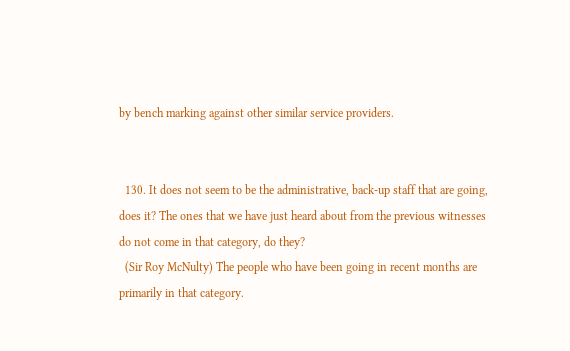by bench marking against other similar service providers.


  130. It does not seem to be the administrative, back-up staff that are going, does it? The ones that we have just heard about from the previous witnesses do not come in that category, do they?
  (Sir Roy McNulty) The people who have been going in recent months are primarily in that category.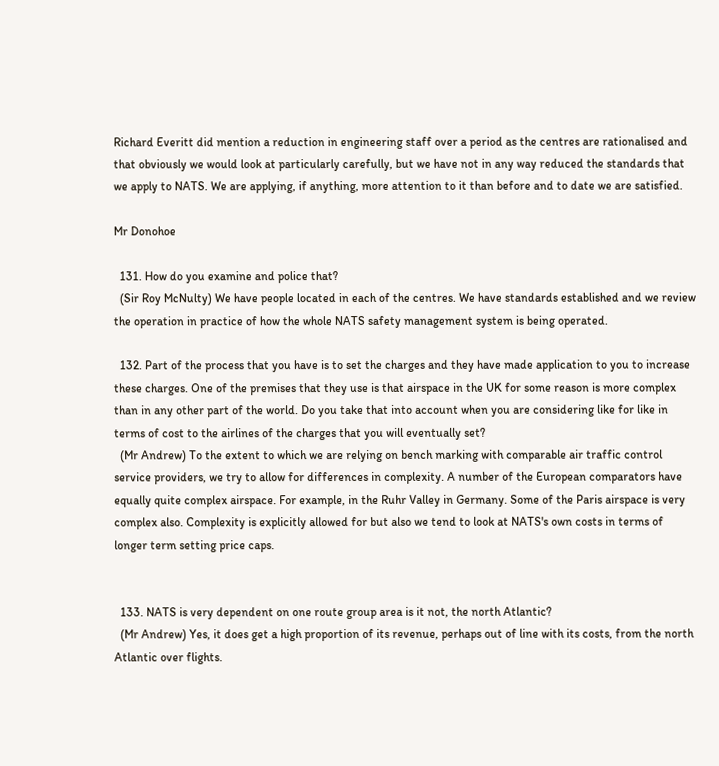Richard Everitt did mention a reduction in engineering staff over a period as the centres are rationalised and that obviously we would look at particularly carefully, but we have not in any way reduced the standards that we apply to NATS. We are applying, if anything, more attention to it than before and to date we are satisfied.

Mr Donohoe

  131. How do you examine and police that?
  (Sir Roy McNulty) We have people located in each of the centres. We have standards established and we review the operation in practice of how the whole NATS safety management system is being operated.

  132. Part of the process that you have is to set the charges and they have made application to you to increase these charges. One of the premises that they use is that airspace in the UK for some reason is more complex than in any other part of the world. Do you take that into account when you are considering like for like in terms of cost to the airlines of the charges that you will eventually set?
  (Mr Andrew) To the extent to which we are relying on bench marking with comparable air traffic control service providers, we try to allow for differences in complexity. A number of the European comparators have equally quite complex airspace. For example, in the Ruhr Valley in Germany. Some of the Paris airspace is very complex also. Complexity is explicitly allowed for but also we tend to look at NATS's own costs in terms of longer term setting price caps.


  133. NATS is very dependent on one route group area is it not, the north Atlantic?
  (Mr Andrew) Yes, it does get a high proportion of its revenue, perhaps out of line with its costs, from the north Atlantic over flights.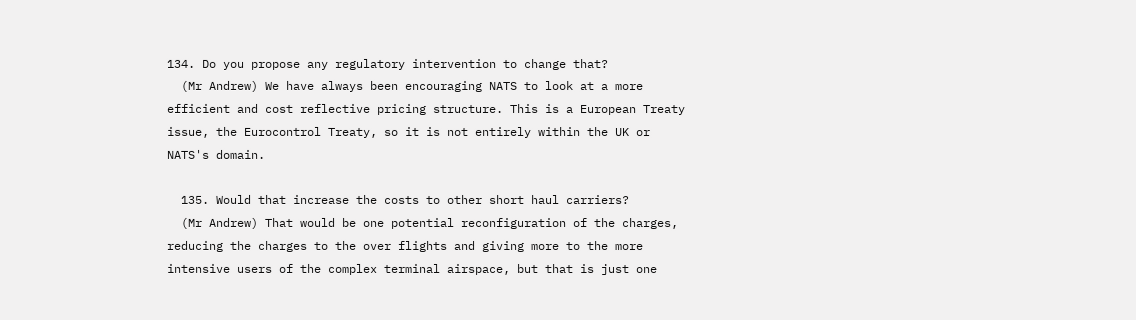134. Do you propose any regulatory intervention to change that?
  (Mr Andrew) We have always been encouraging NATS to look at a more efficient and cost reflective pricing structure. This is a European Treaty issue, the Eurocontrol Treaty, so it is not entirely within the UK or NATS's domain.

  135. Would that increase the costs to other short haul carriers?
  (Mr Andrew) That would be one potential reconfiguration of the charges, reducing the charges to the over flights and giving more to the more intensive users of the complex terminal airspace, but that is just one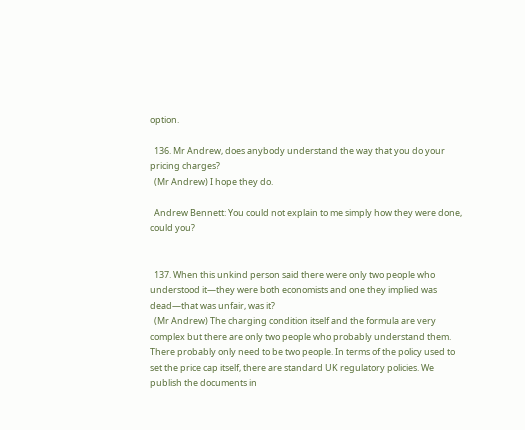option.

  136. Mr Andrew, does anybody understand the way that you do your pricing charges?
  (Mr Andrew) I hope they do.

  Andrew Bennett: You could not explain to me simply how they were done, could you?


  137. When this unkind person said there were only two people who understood it—they were both economists and one they implied was dead—that was unfair, was it?
  (Mr Andrew) The charging condition itself and the formula are very complex but there are only two people who probably understand them. There probably only need to be two people. In terms of the policy used to set the price cap itself, there are standard UK regulatory policies. We publish the documents in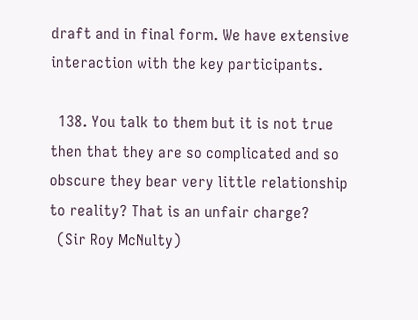draft and in final form. We have extensive interaction with the key participants.

  138. You talk to them but it is not true then that they are so complicated and so obscure they bear very little relationship to reality? That is an unfair charge?
  (Sir Roy McNulty)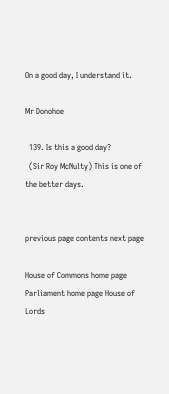On a good day, I understand it.

Mr Donohoe

  139. Is this a good day?
  (Sir Roy McNulty) This is one of the better days.


previous page contents next page

House of Commons home page Parliament home page House of Lords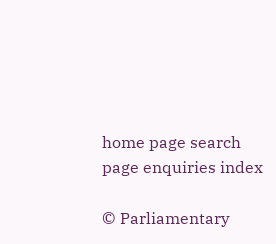home page search page enquiries index

© Parliamentary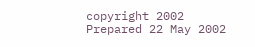copyright 2002
Prepared 22 May 2002